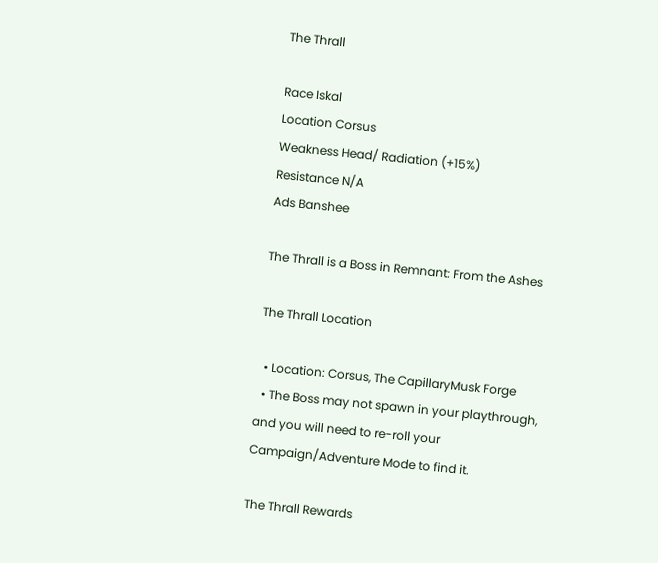The Thrall

Race Iskal
Location Corsus
Weakness Head/ Radiation (+15%)
Resistance N/A
Ads Banshee

The Thrall is a Boss in Remnant: From the Ashes

The Thrall Location

  • Location: Corsus, The CapillaryMusk Forge
  • The Boss may not spawn in your playthrough, and you will need to re-roll your Campaign/Adventure Mode to find it.

The Thrall Rewards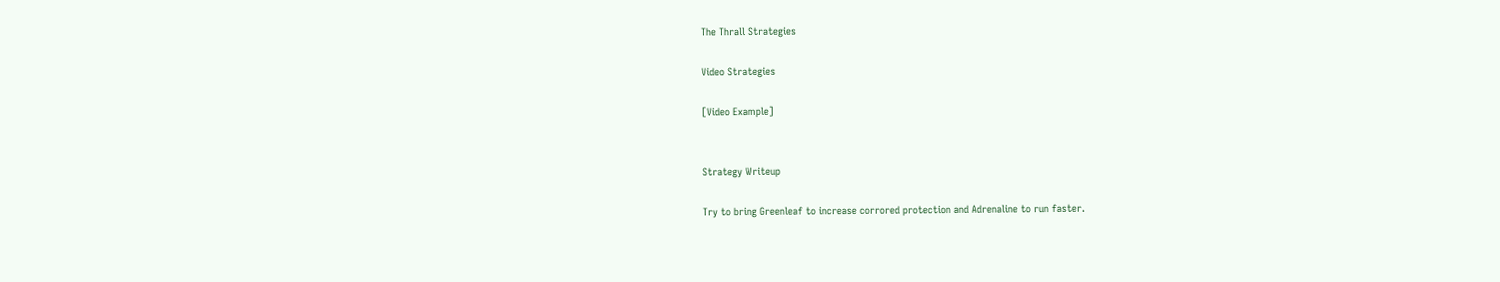The Thrall Strategies

Video Strategies

[Video Example]


Strategy Writeup

Try to bring Greenleaf to increase corrored protection and Adrenaline to run faster.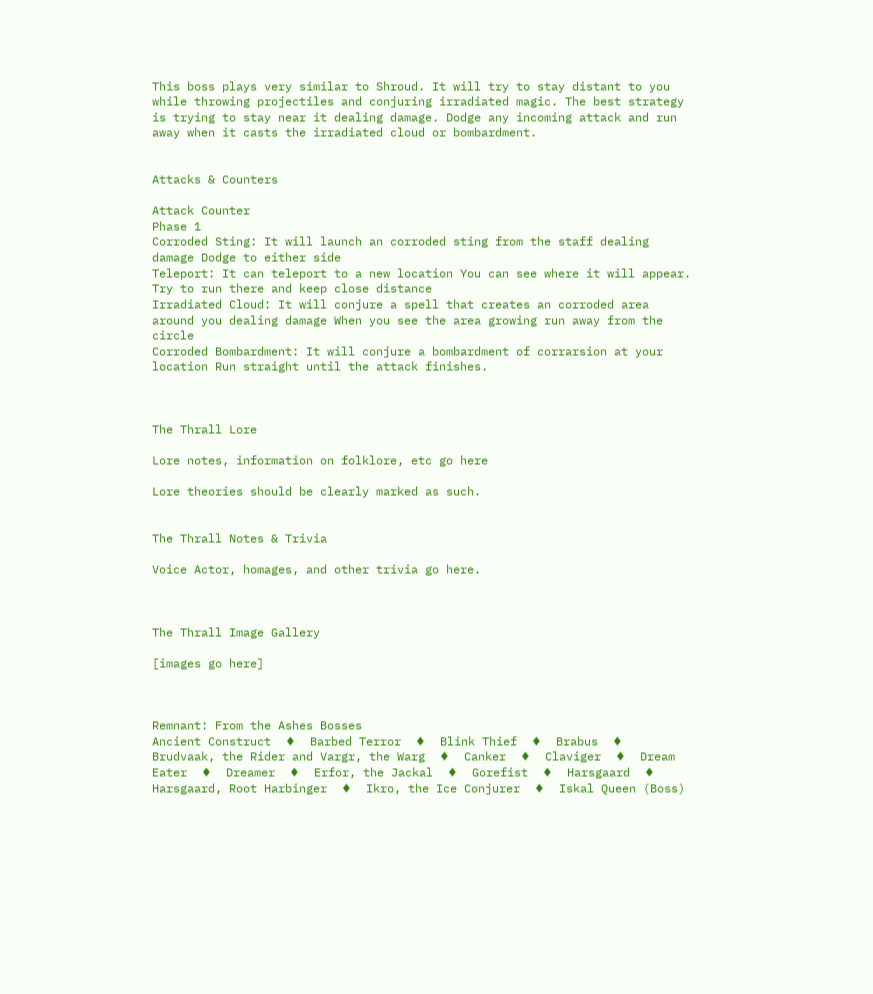This boss plays very similar to Shroud. It will try to stay distant to you while throwing projectiles and conjuring irradiated magic. The best strategy is trying to stay near it dealing damage. Dodge any incoming attack and run away when it casts the irradiated cloud or bombardment.


Attacks & Counters

Attack Counter
Phase 1
Corroded Sting: It will launch an corroded sting from the staff dealing damage Dodge to either side
Teleport: It can teleport to a new location You can see where it will appear. Try to run there and keep close distance
Irradiated Cloud: It will conjure a spell that creates an corroded area around you dealing damage When you see the area growing run away from the circle
Corroded Bombardment: It will conjure a bombardment of corrarsion at your location Run straight until the attack finishes.



The Thrall Lore

Lore notes, information on folklore, etc go here

Lore theories should be clearly marked as such.


The Thrall Notes & Trivia

Voice Actor, homages, and other trivia go here.



The Thrall Image Gallery

[images go here]



Remnant: From the Ashes Bosses
Ancient Construct  ♦  Barbed Terror  ♦  Blink Thief  ♦  Brabus  ♦  Brudvaak, the Rider and Vargr, the Warg  ♦  Canker  ♦  Claviger  ♦  Dream Eater  ♦  Dreamer  ♦  Erfor, the Jackal  ♦  Gorefist  ♦  Harsgaard  ♦  Harsgaard, Root Harbinger  ♦  Ikro, the Ice Conjurer  ♦  Iskal Queen (Boss)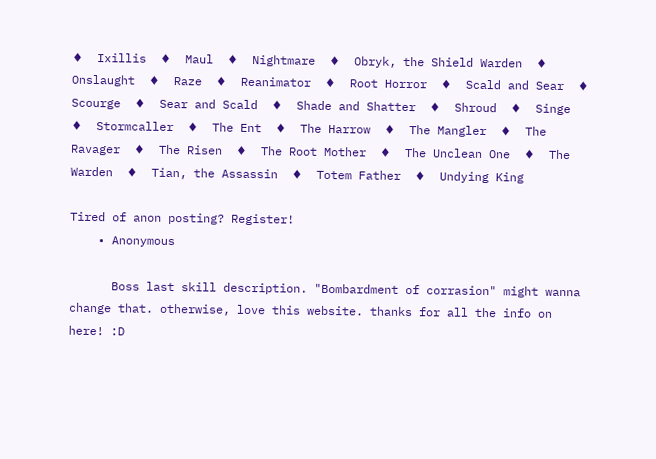♦  Ixillis  ♦  Maul  ♦  Nightmare  ♦  Obryk, the Shield Warden  ♦  Onslaught  ♦  Raze  ♦  Reanimator  ♦  Root Horror  ♦  Scald and Sear  ♦  Scourge  ♦  Sear and Scald  ♦  Shade and Shatter  ♦  Shroud  ♦  Singe  ♦  Stormcaller  ♦  The Ent  ♦  The Harrow  ♦  The Mangler  ♦  The Ravager  ♦  The Risen  ♦  The Root Mother  ♦  The Unclean One  ♦  The Warden  ♦  Tian, the Assassin  ♦  Totem Father  ♦  Undying King

Tired of anon posting? Register!
    • Anonymous

      Boss last skill description. "Bombardment of corrasion" might wanna change that. otherwise, love this website. thanks for all the info on here! :D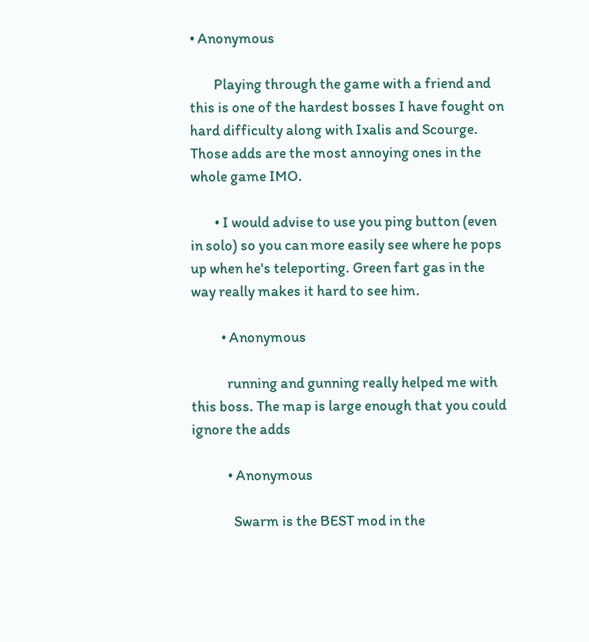• Anonymous

        Playing through the game with a friend and this is one of the hardest bosses I have fought on hard difficulty along with Ixalis and Scourge. Those adds are the most annoying ones in the whole game IMO.

        • I would advise to use you ping button (even in solo) so you can more easily see where he pops up when he's teleporting. Green fart gas in the way really makes it hard to see him.

          • Anonymous

            running and gunning really helped me with this boss. The map is large enough that you could ignore the adds

            • Anonymous

              Swarm is the BEST mod in the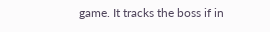game. It tracks the boss if in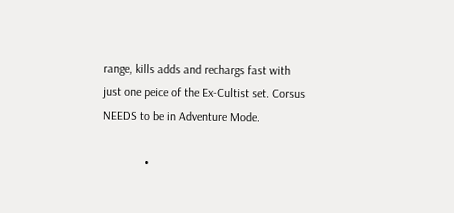range, kills adds and rechargs fast with just one peice of the Ex-Cultist set. Corsus NEEDS to be in Adventure Mode.

              •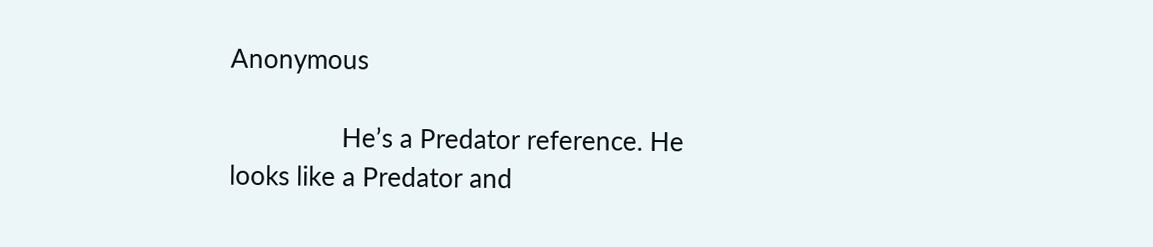Anonymous

                He’s a Predator reference. He looks like a Predator and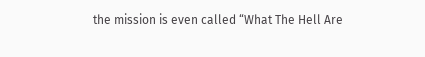the mission is even called “What The Hell Are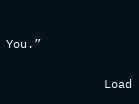You.”

              Load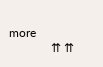more
              ⇈ ⇈